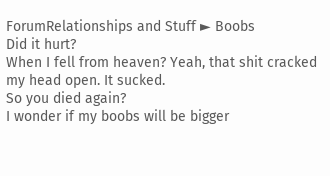ForumRelationships and Stuff ► Boobs
Did it hurt?
When I fell from heaven? Yeah, that shit cracked my head open. It sucked.
So you died again?
I wonder if my boobs will be bigger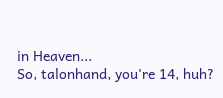in Heaven...
So, talonhand, you're 14, huh?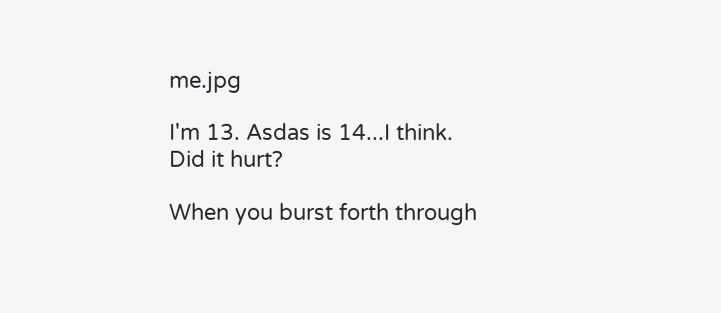me.jpg

I'm 13. Asdas is 14...I think.
Did it hurt?

When you burst forth through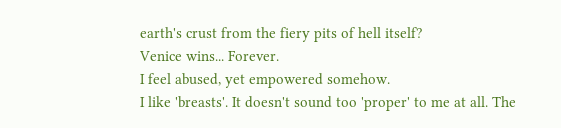earth's crust from the fiery pits of hell itself?
Venice wins... Forever.
I feel abused, yet empowered somehow.
I like 'breasts'. It doesn't sound too 'proper' to me at all. The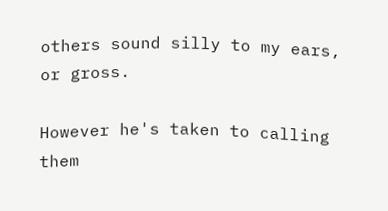others sound silly to my ears, or gross.

However he's taken to calling them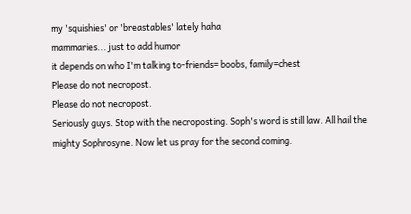my 'squishies' or 'breastables' lately haha
mammaries... just to add humor
it depends on who I'm talking to-friends= boobs, family=chest
Please do not necropost.
Please do not necropost.
Seriously guys. Stop with the necroposting. Soph's word is still law. All hail the mighty Sophrosyne. Now let us pray for the second coming.